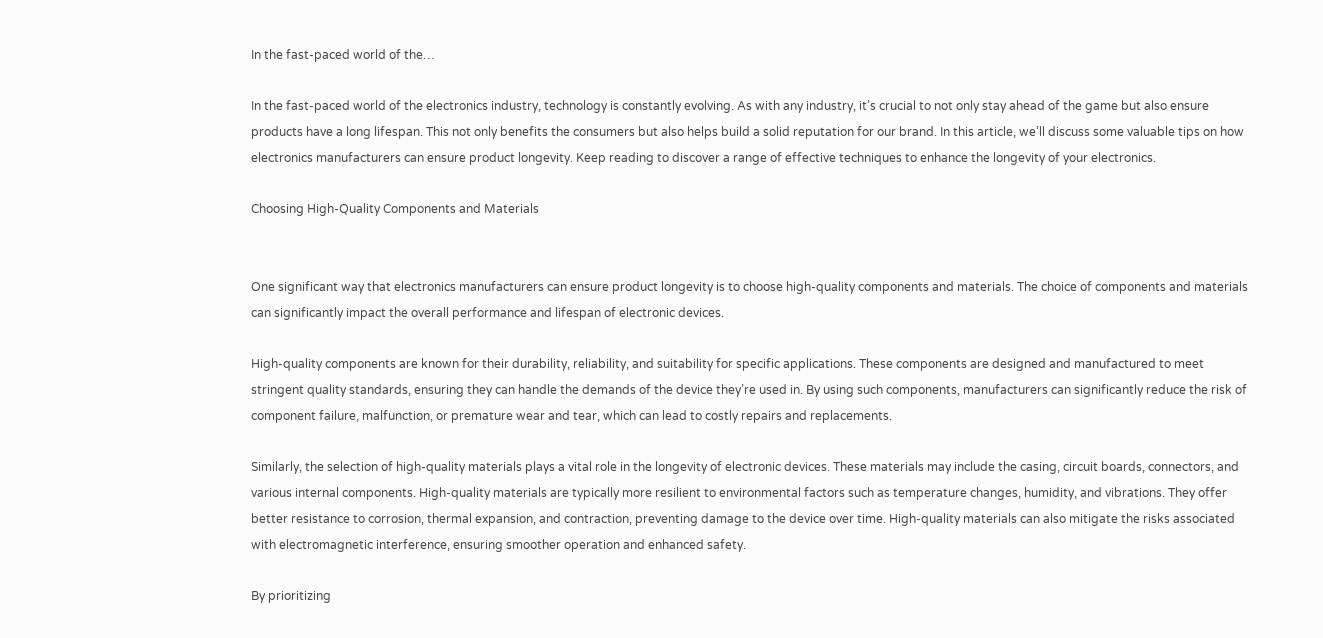In the fast-paced world of the…

In the fast-paced world of the electronics industry, technology is constantly evolving. As with any industry, it’s crucial to not only stay ahead of the game but also ensure products have a long lifespan. This not only benefits the consumers but also helps build a solid reputation for our brand. In this article, we’ll discuss some valuable tips on how electronics manufacturers can ensure product longevity. Keep reading to discover a range of effective techniques to enhance the longevity of your electronics.

Choosing High-Quality Components and Materials


One significant way that electronics manufacturers can ensure product longevity is to choose high-quality components and materials. The choice of components and materials can significantly impact the overall performance and lifespan of electronic devices.

High-quality components are known for their durability, reliability, and suitability for specific applications. These components are designed and manufactured to meet stringent quality standards, ensuring they can handle the demands of the device they’re used in. By using such components, manufacturers can significantly reduce the risk of component failure, malfunction, or premature wear and tear, which can lead to costly repairs and replacements.

Similarly, the selection of high-quality materials plays a vital role in the longevity of electronic devices. These materials may include the casing, circuit boards, connectors, and various internal components. High-quality materials are typically more resilient to environmental factors such as temperature changes, humidity, and vibrations. They offer better resistance to corrosion, thermal expansion, and contraction, preventing damage to the device over time. High-quality materials can also mitigate the risks associated with electromagnetic interference, ensuring smoother operation and enhanced safety.

By prioritizing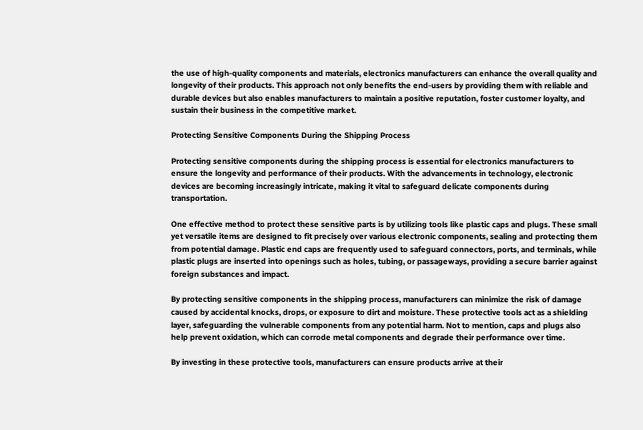the use of high-quality components and materials, electronics manufacturers can enhance the overall quality and longevity of their products. This approach not only benefits the end-users by providing them with reliable and durable devices but also enables manufacturers to maintain a positive reputation, foster customer loyalty, and sustain their business in the competitive market.

Protecting Sensitive Components During the Shipping Process

Protecting sensitive components during the shipping process is essential for electronics manufacturers to ensure the longevity and performance of their products. With the advancements in technology, electronic devices are becoming increasingly intricate, making it vital to safeguard delicate components during transportation.

One effective method to protect these sensitive parts is by utilizing tools like plastic caps and plugs. These small yet versatile items are designed to fit precisely over various electronic components, sealing and protecting them from potential damage. Plastic end caps are frequently used to safeguard connectors, ports, and terminals, while plastic plugs are inserted into openings such as holes, tubing, or passageways, providing a secure barrier against foreign substances and impact.

By protecting sensitive components in the shipping process, manufacturers can minimize the risk of damage caused by accidental knocks, drops, or exposure to dirt and moisture. These protective tools act as a shielding layer, safeguarding the vulnerable components from any potential harm. Not to mention, caps and plugs also help prevent oxidation, which can corrode metal components and degrade their performance over time.

By investing in these protective tools, manufacturers can ensure products arrive at their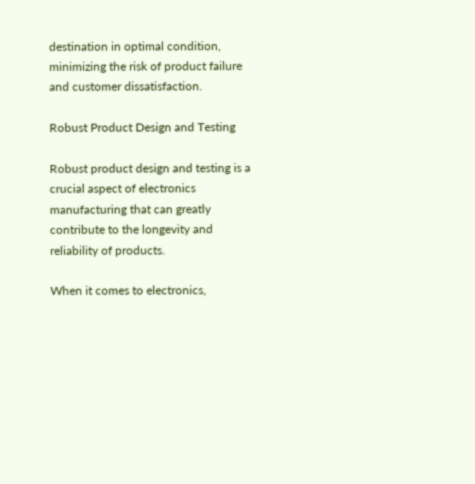destination in optimal condition, minimizing the risk of product failure and customer dissatisfaction.

Robust Product Design and Testing

Robust product design and testing is a crucial aspect of electronics manufacturing that can greatly contribute to the longevity and reliability of products.

When it comes to electronics,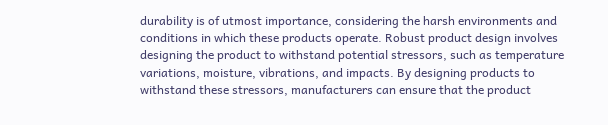durability is of utmost importance, considering the harsh environments and conditions in which these products operate. Robust product design involves designing the product to withstand potential stressors, such as temperature variations, moisture, vibrations, and impacts. By designing products to withstand these stressors, manufacturers can ensure that the product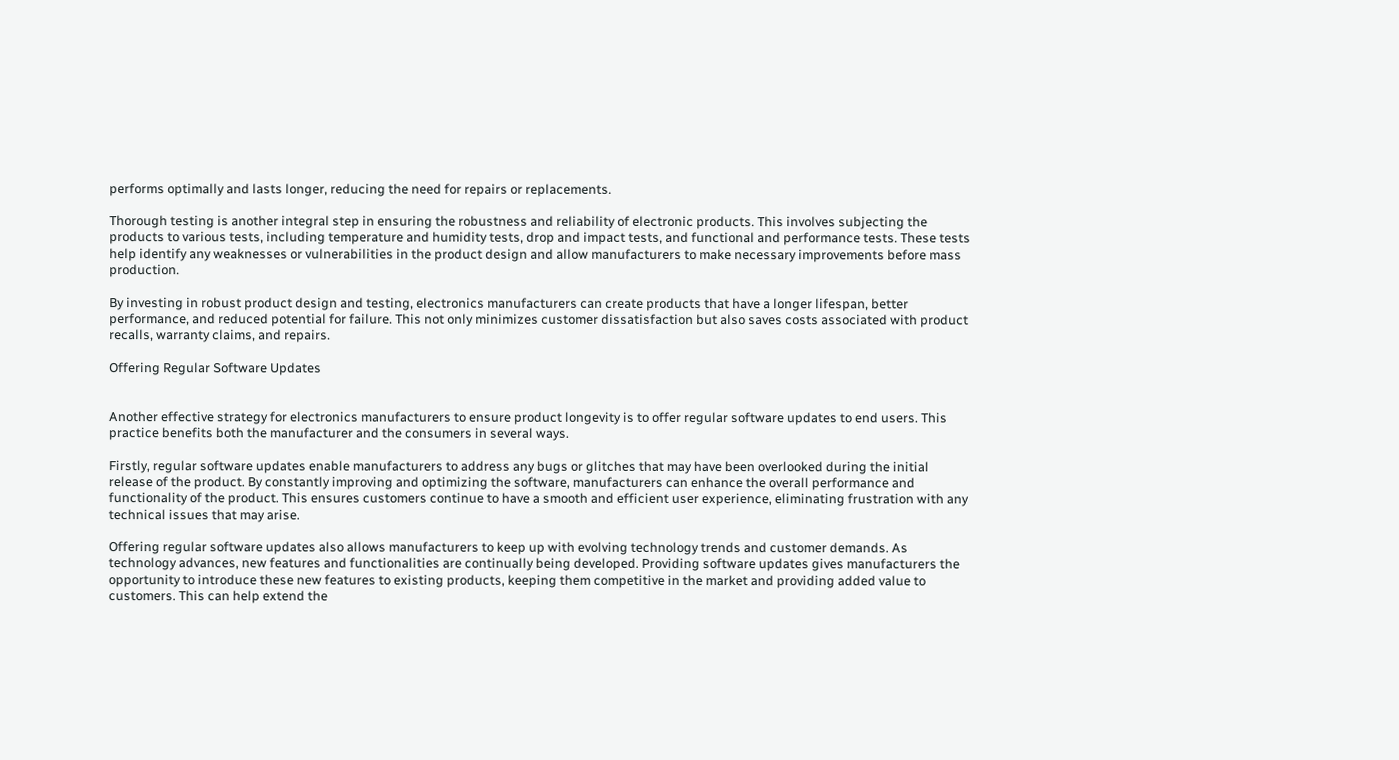performs optimally and lasts longer, reducing the need for repairs or replacements.

Thorough testing is another integral step in ensuring the robustness and reliability of electronic products. This involves subjecting the products to various tests, including temperature and humidity tests, drop and impact tests, and functional and performance tests. These tests help identify any weaknesses or vulnerabilities in the product design and allow manufacturers to make necessary improvements before mass production.

By investing in robust product design and testing, electronics manufacturers can create products that have a longer lifespan, better performance, and reduced potential for failure. This not only minimizes customer dissatisfaction but also saves costs associated with product recalls, warranty claims, and repairs.

Offering Regular Software Updates


Another effective strategy for electronics manufacturers to ensure product longevity is to offer regular software updates to end users. This practice benefits both the manufacturer and the consumers in several ways.

Firstly, regular software updates enable manufacturers to address any bugs or glitches that may have been overlooked during the initial release of the product. By constantly improving and optimizing the software, manufacturers can enhance the overall performance and functionality of the product. This ensures customers continue to have a smooth and efficient user experience, eliminating frustration with any technical issues that may arise.

Offering regular software updates also allows manufacturers to keep up with evolving technology trends and customer demands. As technology advances, new features and functionalities are continually being developed. Providing software updates gives manufacturers the opportunity to introduce these new features to existing products, keeping them competitive in the market and providing added value to customers. This can help extend the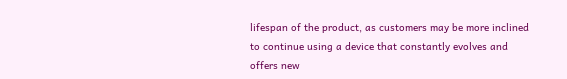lifespan of the product, as customers may be more inclined to continue using a device that constantly evolves and offers new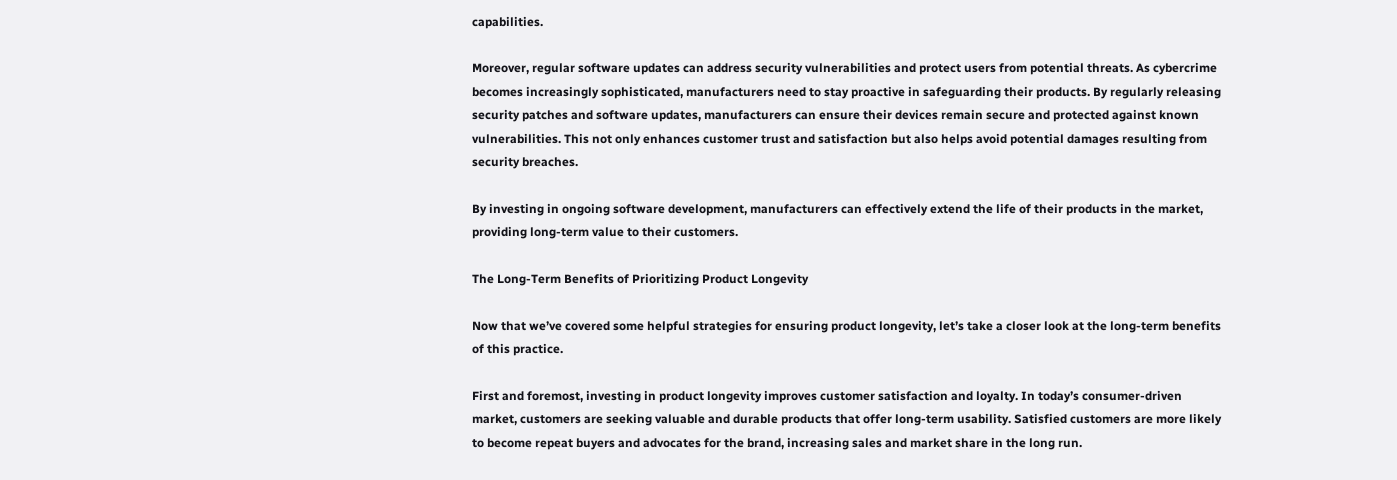capabilities.

Moreover, regular software updates can address security vulnerabilities and protect users from potential threats. As cybercrime becomes increasingly sophisticated, manufacturers need to stay proactive in safeguarding their products. By regularly releasing security patches and software updates, manufacturers can ensure their devices remain secure and protected against known vulnerabilities. This not only enhances customer trust and satisfaction but also helps avoid potential damages resulting from security breaches.

By investing in ongoing software development, manufacturers can effectively extend the life of their products in the market, providing long-term value to their customers.

The Long-Term Benefits of Prioritizing Product Longevity

Now that we’ve covered some helpful strategies for ensuring product longevity, let’s take a closer look at the long-term benefits of this practice.

First and foremost, investing in product longevity improves customer satisfaction and loyalty. In today’s consumer-driven market, customers are seeking valuable and durable products that offer long-term usability. Satisfied customers are more likely to become repeat buyers and advocates for the brand, increasing sales and market share in the long run.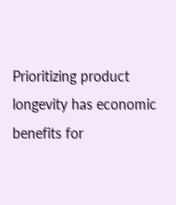Prioritizing product longevity has economic benefits for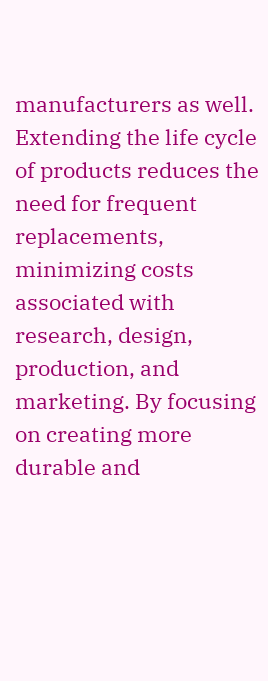manufacturers as well. Extending the life cycle of products reduces the need for frequent replacements, minimizing costs associated with research, design, production, and marketing. By focusing on creating more durable and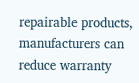repairable products, manufacturers can reduce warranty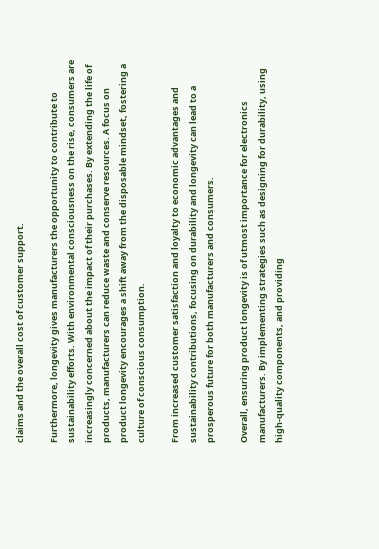claims and the overall cost of customer support.

Furthermore, longevity gives manufacturers the opportunity to contribute to sustainability efforts. With environmental consciousness on the rise, consumers are increasingly concerned about the impact of their purchases. By extending the life of products, manufacturers can reduce waste and conserve resources. A focus on product longevity encourages a shift away from the disposable mindset, fostering a culture of conscious consumption.

From increased customer satisfaction and loyalty to economic advantages and sustainability contributions, focusing on durability and longevity can lead to a prosperous future for both manufacturers and consumers.

Overall, ensuring product longevity is of utmost importance for electronics manufacturers. By implementing strategies such as designing for durability, using high-quality components, and providing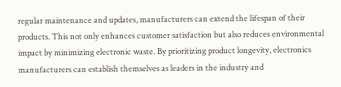regular maintenance and updates, manufacturers can extend the lifespan of their products. This not only enhances customer satisfaction but also reduces environmental impact by minimizing electronic waste. By prioritizing product longevity, electronics manufacturers can establish themselves as leaders in the industry and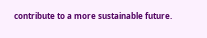contribute to a more sustainable future.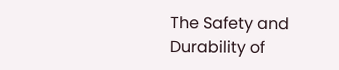The Safety and Durability of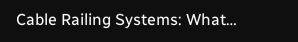Cable Railing Systems: What…